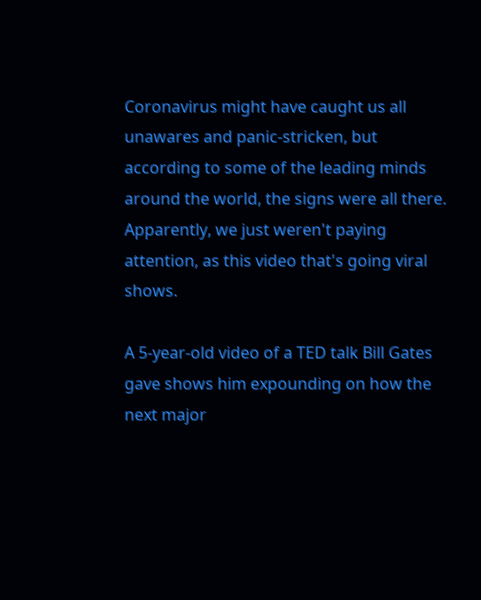Coronavirus might have caught us all unawares and panic-stricken, but according to some of the leading minds around the world, the signs were all there. Apparently, we just weren't paying attention, as this video that's going viral shows.

A 5-year-old video of a TED talk Bill Gates gave shows him expounding on how the next major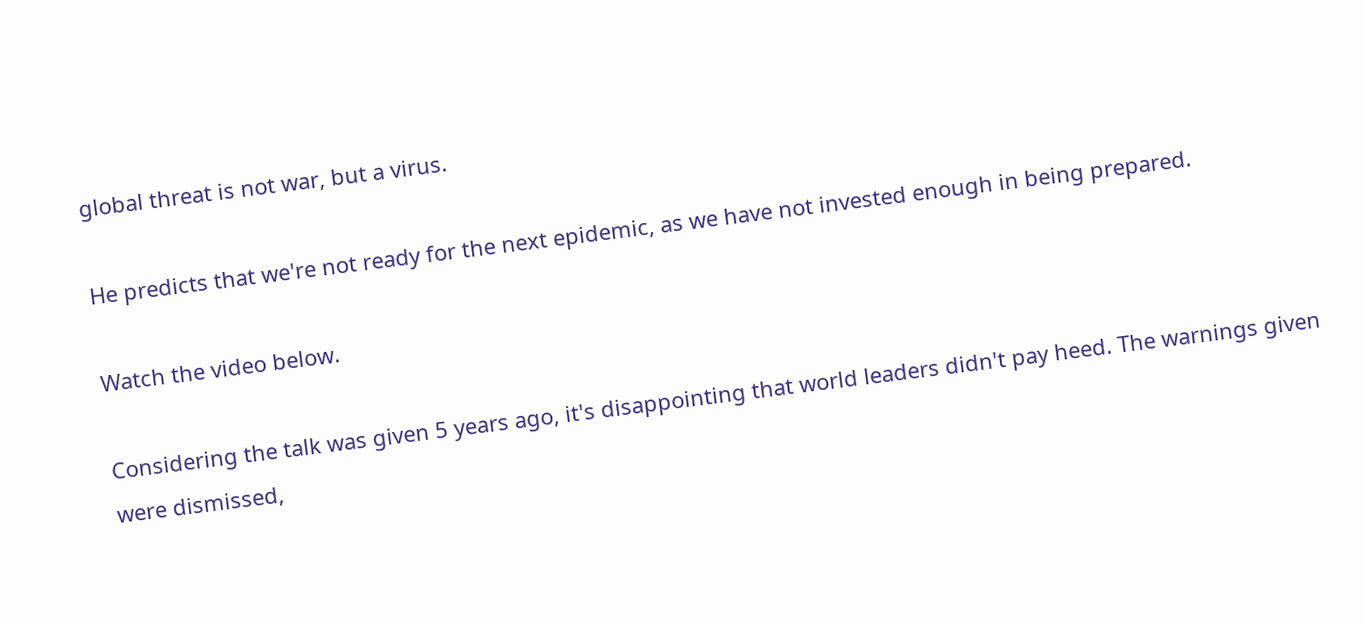global threat is not war, but a virus.

He predicts that we're not ready for the next epidemic, as we have not invested enough in being prepared.

Watch the video below.

Considering the talk was given 5 years ago, it's disappointing that world leaders didn't pay heed. The warnings given were dismissed,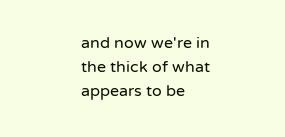and now we're in the thick of what appears to be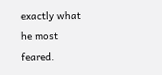exactly what he most feared.